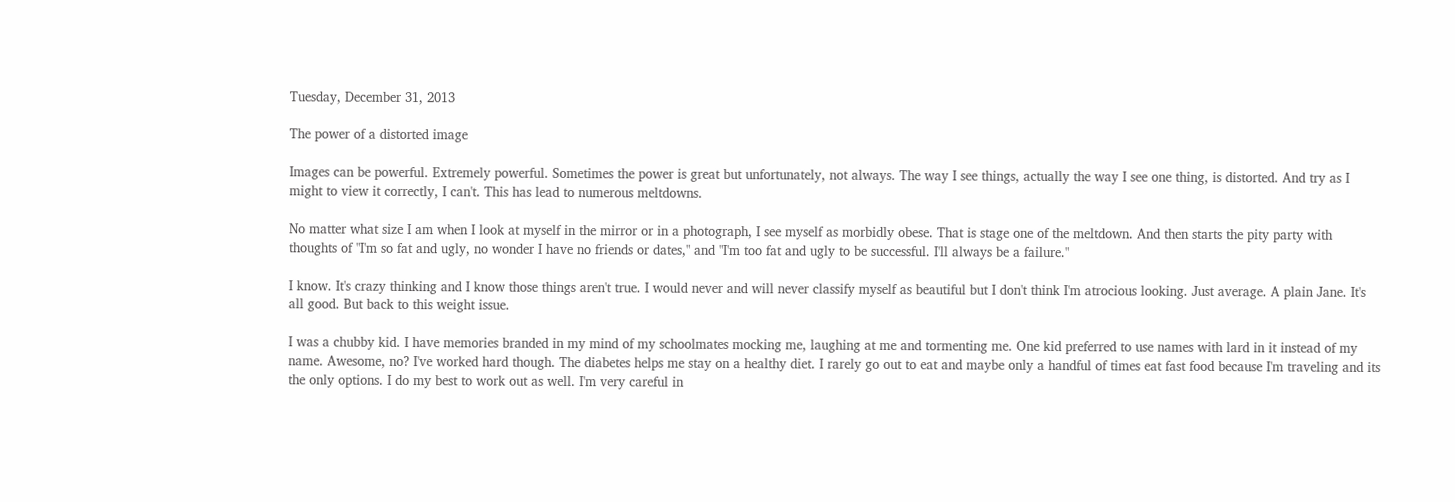Tuesday, December 31, 2013

The power of a distorted image

Images can be powerful. Extremely powerful. Sometimes the power is great but unfortunately, not always. The way I see things, actually the way I see one thing, is distorted. And try as I might to view it correctly, I can't. This has lead to numerous meltdowns.

No matter what size I am when I look at myself in the mirror or in a photograph, I see myself as morbidly obese. That is stage one of the meltdown. And then starts the pity party with thoughts of "I'm so fat and ugly, no wonder I have no friends or dates," and "I'm too fat and ugly to be successful. I'll always be a failure."

I know. It's crazy thinking and I know those things aren't true. I would never and will never classify myself as beautiful but I don't think I'm atrocious looking. Just average. A plain Jane. It's all good. But back to this weight issue.

I was a chubby kid. I have memories branded in my mind of my schoolmates mocking me, laughing at me and tormenting me. One kid preferred to use names with lard in it instead of my name. Awesome, no? I've worked hard though. The diabetes helps me stay on a healthy diet. I rarely go out to eat and maybe only a handful of times eat fast food because I'm traveling and its the only options. I do my best to work out as well. I'm very careful in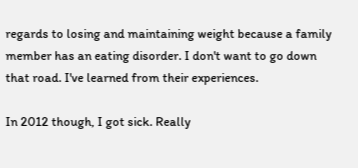regards to losing and maintaining weight because a family member has an eating disorder. I don't want to go down that road. I've learned from their experiences.

In 2012 though, I got sick. Really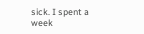sick. I spent a week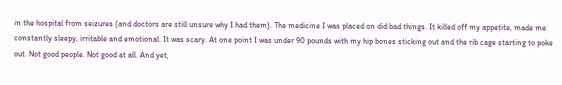in the hospital from seizures (and doctors are still unsure why I had them). The medicine I was placed on did bad things. It killed off my appetite, made me constantly sleepy, irritable and emotional. It was scary. At one point I was under 90 pounds with my hip bones sticking out and the rib cage starting to poke out. Not good people. Not good at all. And yet,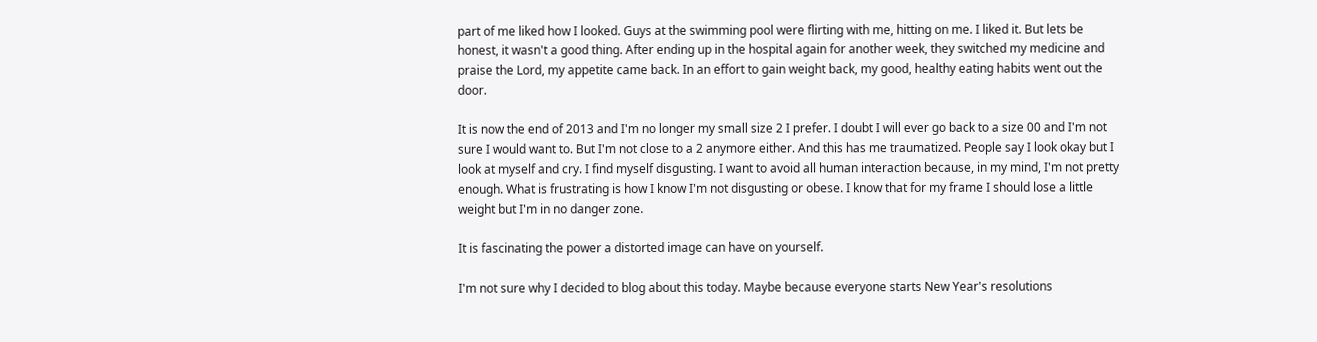part of me liked how I looked. Guys at the swimming pool were flirting with me, hitting on me. I liked it. But lets be honest, it wasn't a good thing. After ending up in the hospital again for another week, they switched my medicine and praise the Lord, my appetite came back. In an effort to gain weight back, my good, healthy eating habits went out the door.

It is now the end of 2013 and I'm no longer my small size 2 I prefer. I doubt I will ever go back to a size 00 and I'm not sure I would want to. But I'm not close to a 2 anymore either. And this has me traumatized. People say I look okay but I look at myself and cry. I find myself disgusting. I want to avoid all human interaction because, in my mind, I'm not pretty enough. What is frustrating is how I know I'm not disgusting or obese. I know that for my frame I should lose a little weight but I'm in no danger zone.

It is fascinating the power a distorted image can have on yourself.

I'm not sure why I decided to blog about this today. Maybe because everyone starts New Year's resolutions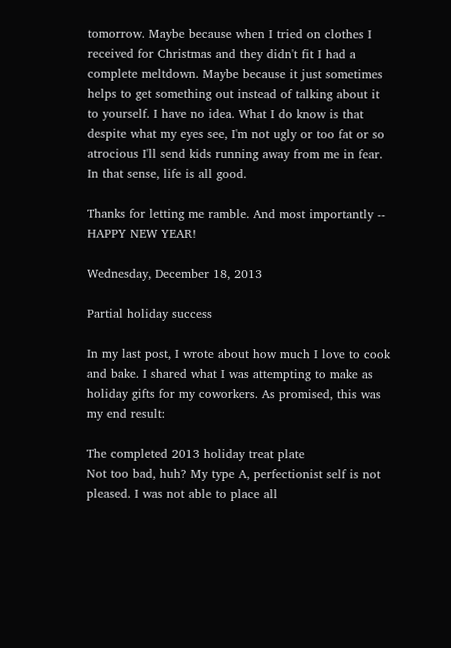tomorrow. Maybe because when I tried on clothes I received for Christmas and they didn't fit I had a complete meltdown. Maybe because it just sometimes helps to get something out instead of talking about it to yourself. I have no idea. What I do know is that despite what my eyes see, I'm not ugly or too fat or so atrocious I'll send kids running away from me in fear. In that sense, life is all good.

Thanks for letting me ramble. And most importantly -- HAPPY NEW YEAR!

Wednesday, December 18, 2013

Partial holiday success

In my last post, I wrote about how much I love to cook and bake. I shared what I was attempting to make as holiday gifts for my coworkers. As promised, this was my end result:

The completed 2013 holiday treat plate
Not too bad, huh? My type A, perfectionist self is not pleased. I was not able to place all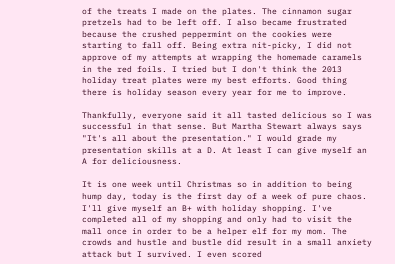of the treats I made on the plates. The cinnamon sugar pretzels had to be left off. I also became frustrated because the crushed peppermint on the cookies were starting to fall off. Being extra nit-picky, I did not approve of my attempts at wrapping the homemade caramels in the red foils. I tried but I don't think the 2013 holiday treat plates were my best efforts. Good thing there is holiday season every year for me to improve.

Thankfully, everyone said it all tasted delicious so I was successful in that sense. But Martha Stewart always says "It's all about the presentation." I would grade my presentation skills at a D. At least I can give myself an A for deliciousness.

It is one week until Christmas so in addition to being hump day, today is the first day of a week of pure chaos. I'll give myself an B+ with holiday shopping. I've completed all of my shopping and only had to visit the mall once in order to be a helper elf for my mom. The crowds and hustle and bustle did result in a small anxiety attack but I survived. I even scored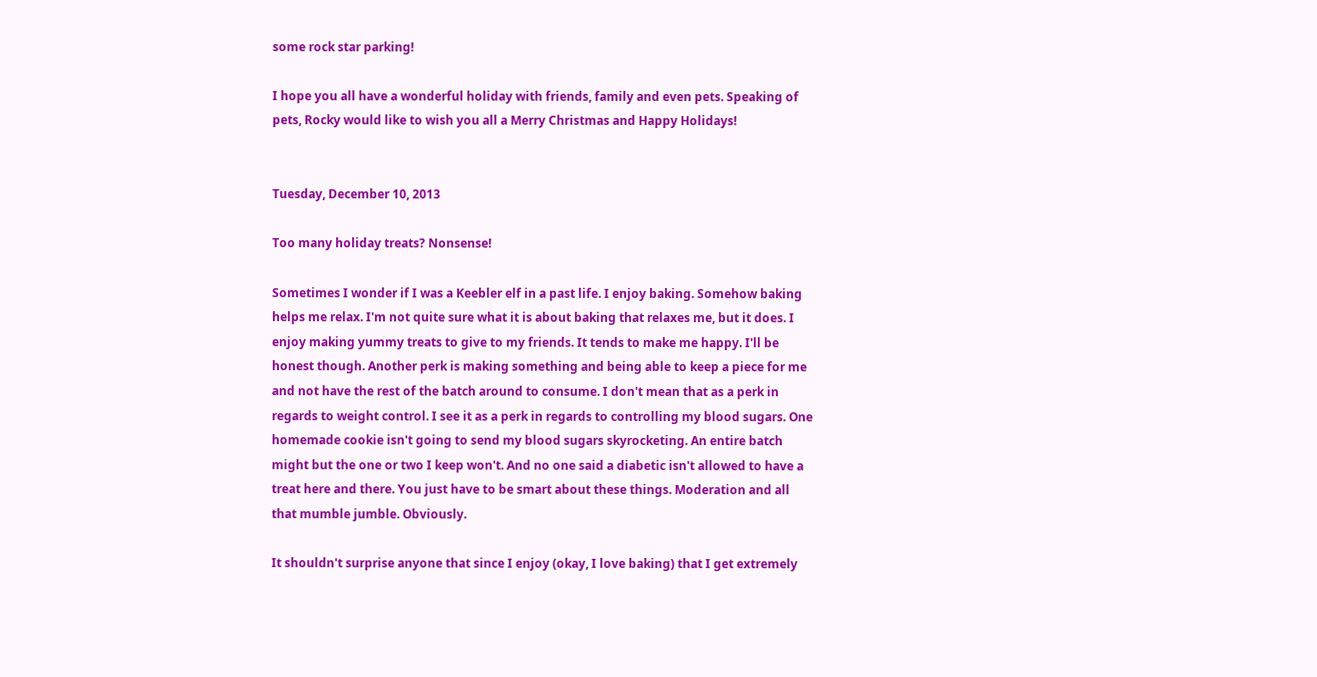some rock star parking!

I hope you all have a wonderful holiday with friends, family and even pets. Speaking of pets, Rocky would like to wish you all a Merry Christmas and Happy Holidays!


Tuesday, December 10, 2013

Too many holiday treats? Nonsense!

Sometimes I wonder if I was a Keebler elf in a past life. I enjoy baking. Somehow baking helps me relax. I'm not quite sure what it is about baking that relaxes me, but it does. I enjoy making yummy treats to give to my friends. It tends to make me happy. I'll be honest though. Another perk is making something and being able to keep a piece for me and not have the rest of the batch around to consume. I don't mean that as a perk in regards to weight control. I see it as a perk in regards to controlling my blood sugars. One homemade cookie isn't going to send my blood sugars skyrocketing. An entire batch might but the one or two I keep won't. And no one said a diabetic isn't allowed to have a treat here and there. You just have to be smart about these things. Moderation and all that mumble jumble. Obviously.

It shouldn't surprise anyone that since I enjoy (okay, I love baking) that I get extremely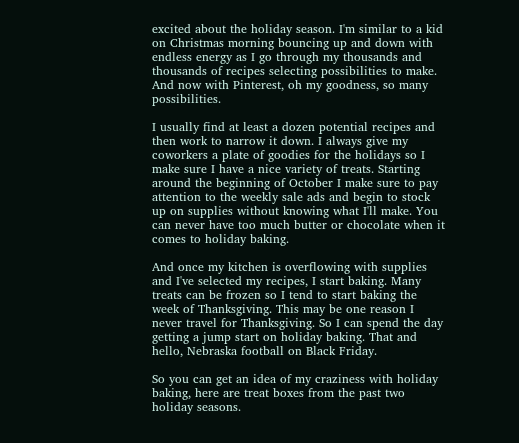excited about the holiday season. I'm similar to a kid on Christmas morning bouncing up and down with endless energy as I go through my thousands and thousands of recipes selecting possibilities to make. And now with Pinterest, oh my goodness, so many possibilities.

I usually find at least a dozen potential recipes and then work to narrow it down. I always give my coworkers a plate of goodies for the holidays so I make sure I have a nice variety of treats. Starting around the beginning of October I make sure to pay attention to the weekly sale ads and begin to stock up on supplies without knowing what I'll make. You can never have too much butter or chocolate when it comes to holiday baking.

And once my kitchen is overflowing with supplies and I've selected my recipes, I start baking. Many treats can be frozen so I tend to start baking the week of Thanksgiving. This may be one reason I never travel for Thanksgiving. So I can spend the day getting a jump start on holiday baking. That and hello, Nebraska football on Black Friday.

So you can get an idea of my craziness with holiday baking, here are treat boxes from the past two holiday seasons.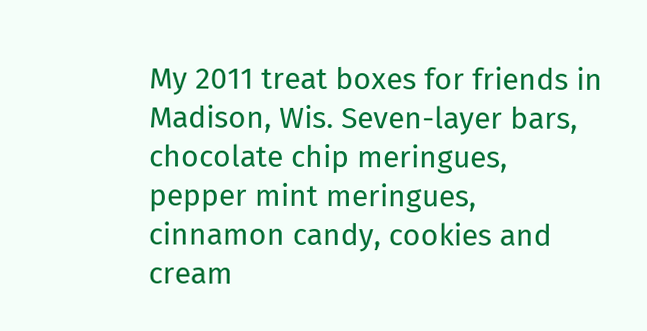My 2011 treat boxes for friends in Madison, Wis. Seven-layer bars, chocolate chip meringues, pepper mint meringues, cinnamon candy, cookies and cream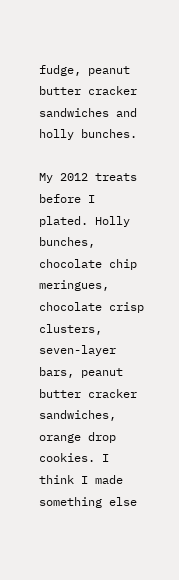fudge, peanut butter cracker sandwiches and holly bunches.

My 2012 treats before I plated. Holly bunches, chocolate chip meringues, chocolate crisp clusters, seven-layer bars, peanut butter cracker sandwiches, orange drop cookies. I think I made something else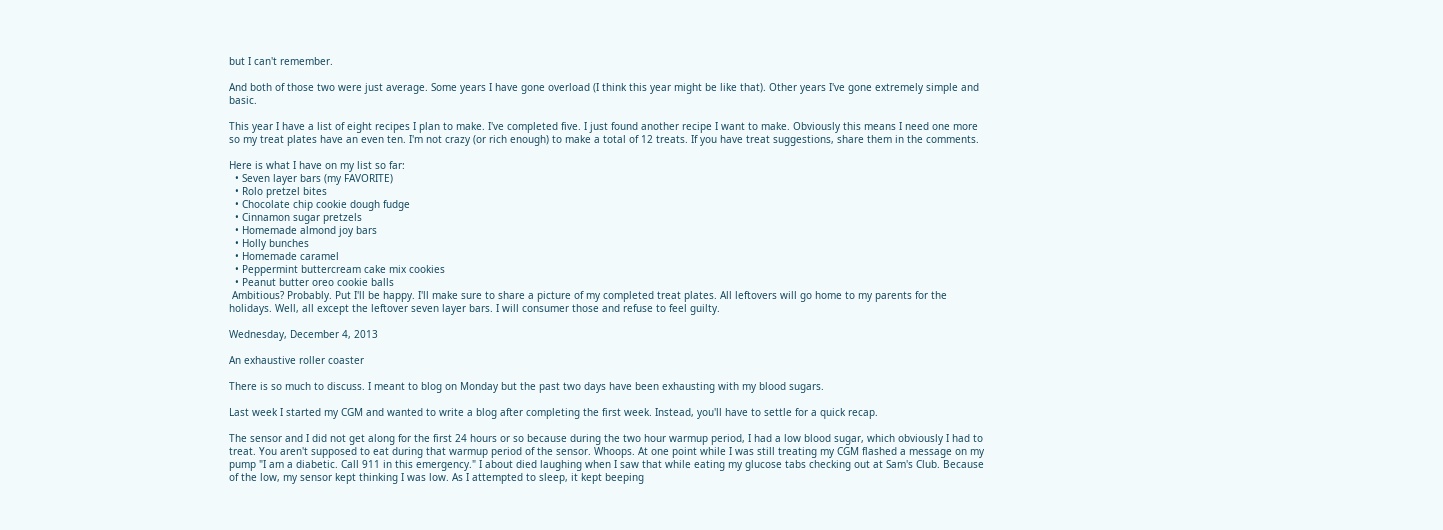but I can't remember.

And both of those two were just average. Some years I have gone overload (I think this year might be like that). Other years I've gone extremely simple and basic.

This year I have a list of eight recipes I plan to make. I've completed five. I just found another recipe I want to make. Obviously this means I need one more so my treat plates have an even ten. I'm not crazy (or rich enough) to make a total of 12 treats. If you have treat suggestions, share them in the comments.

Here is what I have on my list so far:
  • Seven layer bars (my FAVORITE)
  • Rolo pretzel bites
  • Chocolate chip cookie dough fudge
  • Cinnamon sugar pretzels
  • Homemade almond joy bars
  • Holly bunches
  • Homemade caramel
  • Peppermint buttercream cake mix cookies
  • Peanut butter oreo cookie balls
 Ambitious? Probably. Put I'll be happy. I'll make sure to share a picture of my completed treat plates. All leftovers will go home to my parents for the holidays. Well, all except the leftover seven layer bars. I will consumer those and refuse to feel guilty.

Wednesday, December 4, 2013

An exhaustive roller coaster

There is so much to discuss. I meant to blog on Monday but the past two days have been exhausting with my blood sugars.

Last week I started my CGM and wanted to write a blog after completing the first week. Instead, you'll have to settle for a quick recap.

The sensor and I did not get along for the first 24 hours or so because during the two hour warmup period, I had a low blood sugar, which obviously I had to treat. You aren't supposed to eat during that warmup period of the sensor. Whoops. At one point while I was still treating my CGM flashed a message on my pump "I am a diabetic. Call 911 in this emergency." I about died laughing when I saw that while eating my glucose tabs checking out at Sam's Club. Because of the low, my sensor kept thinking I was low. As I attempted to sleep, it kept beeping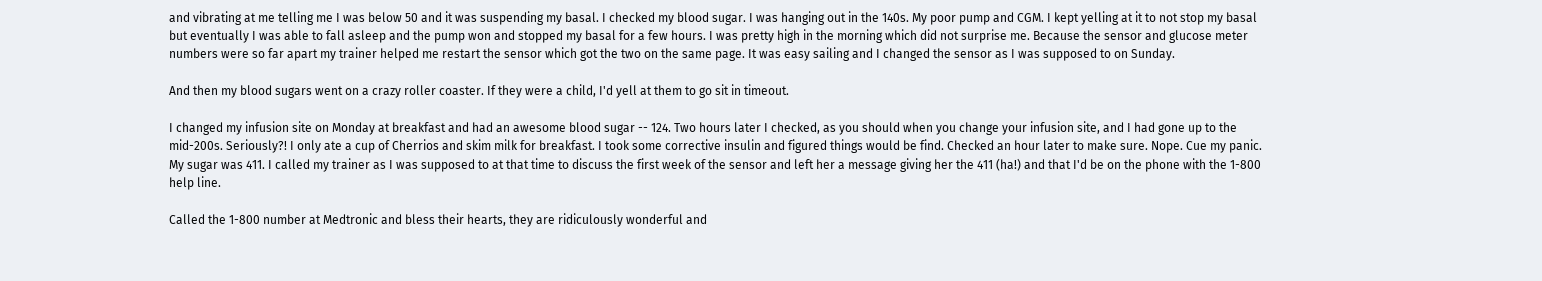and vibrating at me telling me I was below 50 and it was suspending my basal. I checked my blood sugar. I was hanging out in the 140s. My poor pump and CGM. I kept yelling at it to not stop my basal but eventually I was able to fall asleep and the pump won and stopped my basal for a few hours. I was pretty high in the morning which did not surprise me. Because the sensor and glucose meter numbers were so far apart my trainer helped me restart the sensor which got the two on the same page. It was easy sailing and I changed the sensor as I was supposed to on Sunday.

And then my blood sugars went on a crazy roller coaster. If they were a child, I'd yell at them to go sit in timeout.

I changed my infusion site on Monday at breakfast and had an awesome blood sugar -- 124. Two hours later I checked, as you should when you change your infusion site, and I had gone up to the mid-200s. Seriously?! I only ate a cup of Cherrios and skim milk for breakfast. I took some corrective insulin and figured things would be find. Checked an hour later to make sure. Nope. Cue my panic. My sugar was 411. I called my trainer as I was supposed to at that time to discuss the first week of the sensor and left her a message giving her the 411 (ha!) and that I'd be on the phone with the 1-800 help line.

Called the 1-800 number at Medtronic and bless their hearts, they are ridiculously wonderful and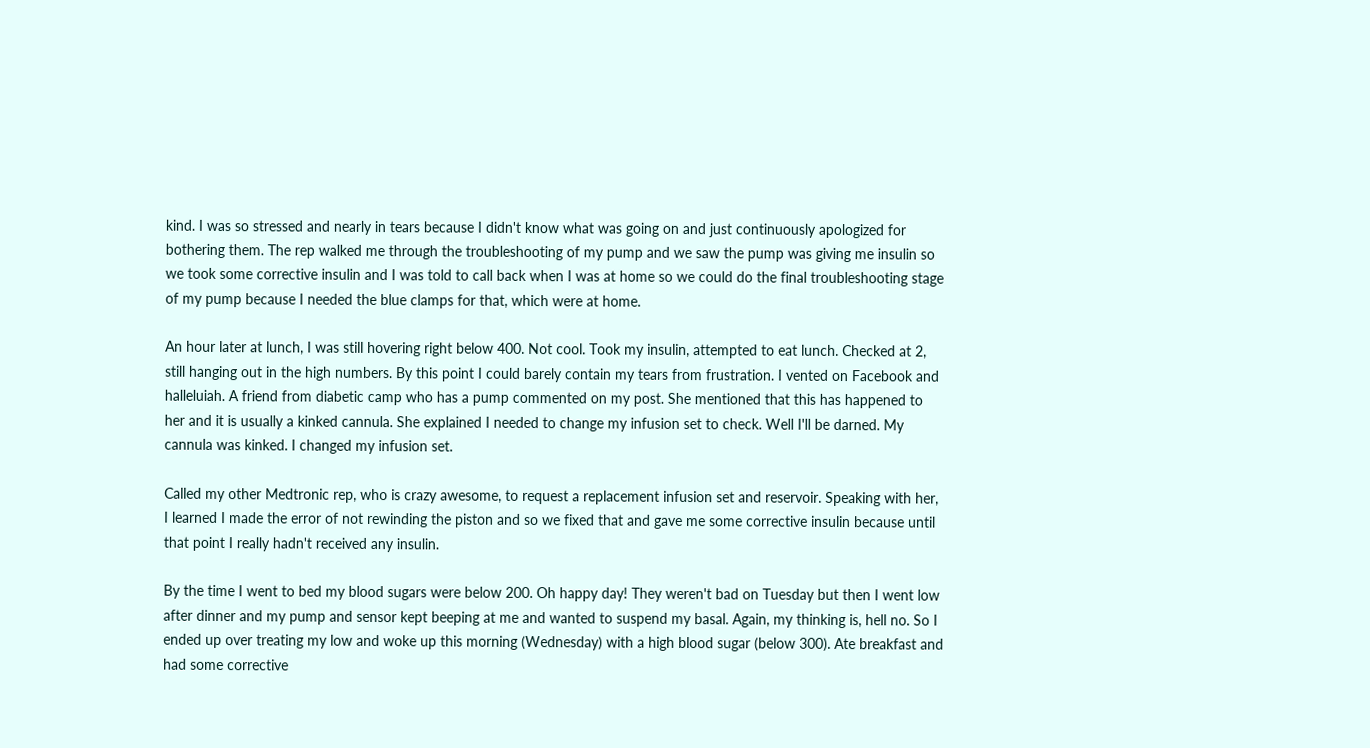kind. I was so stressed and nearly in tears because I didn't know what was going on and just continuously apologized for bothering them. The rep walked me through the troubleshooting of my pump and we saw the pump was giving me insulin so we took some corrective insulin and I was told to call back when I was at home so we could do the final troubleshooting stage of my pump because I needed the blue clamps for that, which were at home.

An hour later at lunch, I was still hovering right below 400. Not cool. Took my insulin, attempted to eat lunch. Checked at 2, still hanging out in the high numbers. By this point I could barely contain my tears from frustration. I vented on Facebook and halleluiah. A friend from diabetic camp who has a pump commented on my post. She mentioned that this has happened to her and it is usually a kinked cannula. She explained I needed to change my infusion set to check. Well I'll be darned. My cannula was kinked. I changed my infusion set.

Called my other Medtronic rep, who is crazy awesome, to request a replacement infusion set and reservoir. Speaking with her, I learned I made the error of not rewinding the piston and so we fixed that and gave me some corrective insulin because until that point I really hadn't received any insulin.

By the time I went to bed my blood sugars were below 200. Oh happy day! They weren't bad on Tuesday but then I went low after dinner and my pump and sensor kept beeping at me and wanted to suspend my basal. Again, my thinking is, hell no. So I ended up over treating my low and woke up this morning (Wednesday) with a high blood sugar (below 300). Ate breakfast and had some corrective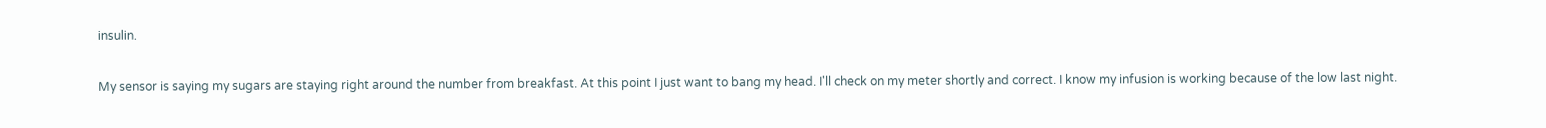insulin.

My sensor is saying my sugars are staying right around the number from breakfast. At this point I just want to bang my head. I'll check on my meter shortly and correct. I know my infusion is working because of the low last night.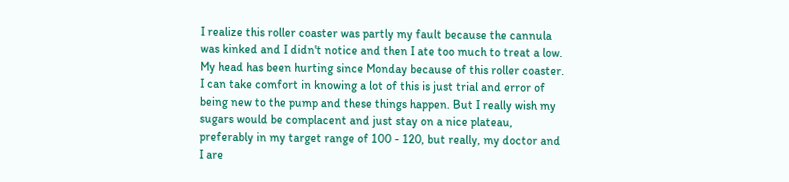I realize this roller coaster was partly my fault because the cannula was kinked and I didn't notice and then I ate too much to treat a low. My head has been hurting since Monday because of this roller coaster. I can take comfort in knowing a lot of this is just trial and error of being new to the pump and these things happen. But I really wish my sugars would be complacent and just stay on a nice plateau, preferably in my target range of 100 - 120, but really, my doctor and I are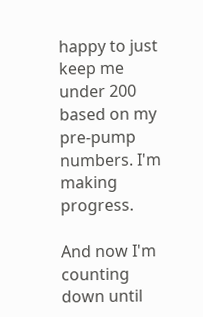happy to just keep me under 200 based on my pre-pump numbers. I'm making progress.

And now I'm counting down until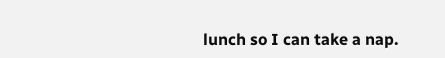lunch so I can take a nap.